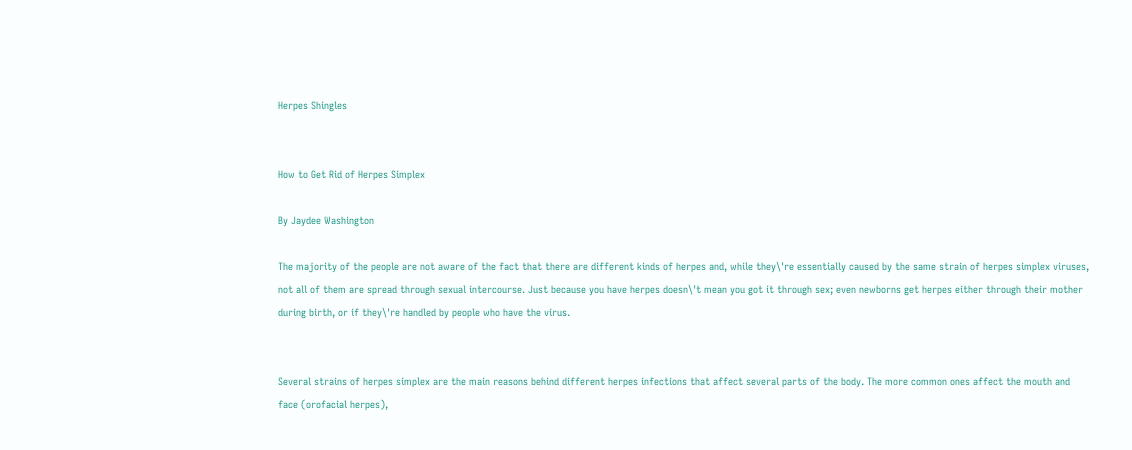Herpes Shingles


How to Get Rid of Herpes Simplex

By Jaydee Washington

The majority of the people are not aware of the fact that there are different kinds of herpes and, while they\'re essentially caused by the same strain of herpes simplex viruses, not all of them are spread through sexual intercourse. Just because you have herpes doesn\'t mean you got it through sex; even newborns get herpes either through their mother during birth, or if they\'re handled by people who have the virus.


Several strains of herpes simplex are the main reasons behind different herpes infections that affect several parts of the body. The more common ones affect the mouth and face (orofacial herpes),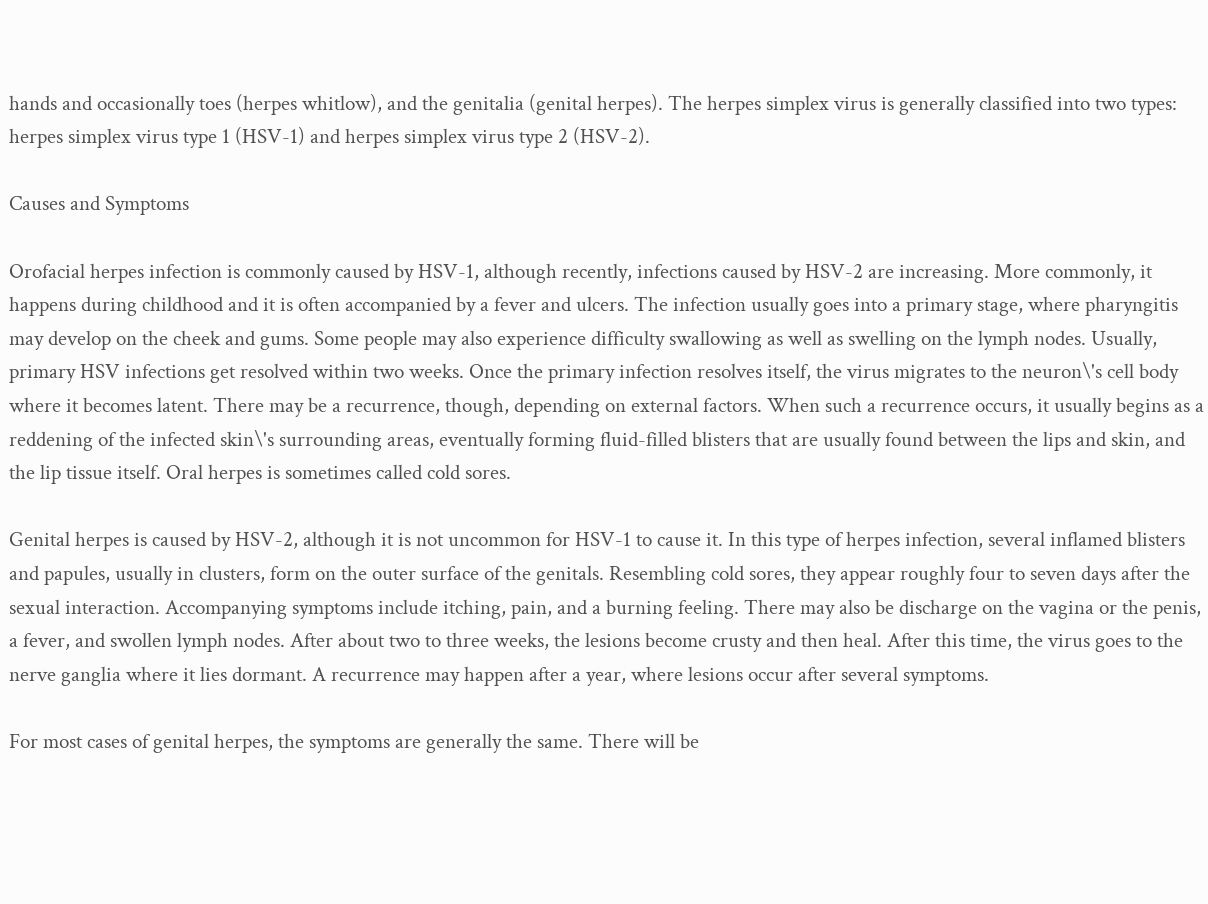hands and occasionally toes (herpes whitlow), and the genitalia (genital herpes). The herpes simplex virus is generally classified into two types: herpes simplex virus type 1 (HSV-1) and herpes simplex virus type 2 (HSV-2).

Causes and Symptoms

Orofacial herpes infection is commonly caused by HSV-1, although recently, infections caused by HSV-2 are increasing. More commonly, it happens during childhood and it is often accompanied by a fever and ulcers. The infection usually goes into a primary stage, where pharyngitis may develop on the cheek and gums. Some people may also experience difficulty swallowing as well as swelling on the lymph nodes. Usually, primary HSV infections get resolved within two weeks. Once the primary infection resolves itself, the virus migrates to the neuron\'s cell body where it becomes latent. There may be a recurrence, though, depending on external factors. When such a recurrence occurs, it usually begins as a reddening of the infected skin\'s surrounding areas, eventually forming fluid-filled blisters that are usually found between the lips and skin, and the lip tissue itself. Oral herpes is sometimes called cold sores.

Genital herpes is caused by HSV-2, although it is not uncommon for HSV-1 to cause it. In this type of herpes infection, several inflamed blisters and papules, usually in clusters, form on the outer surface of the genitals. Resembling cold sores, they appear roughly four to seven days after the sexual interaction. Accompanying symptoms include itching, pain, and a burning feeling. There may also be discharge on the vagina or the penis, a fever, and swollen lymph nodes. After about two to three weeks, the lesions become crusty and then heal. After this time, the virus goes to the nerve ganglia where it lies dormant. A recurrence may happen after a year, where lesions occur after several symptoms.

For most cases of genital herpes, the symptoms are generally the same. There will be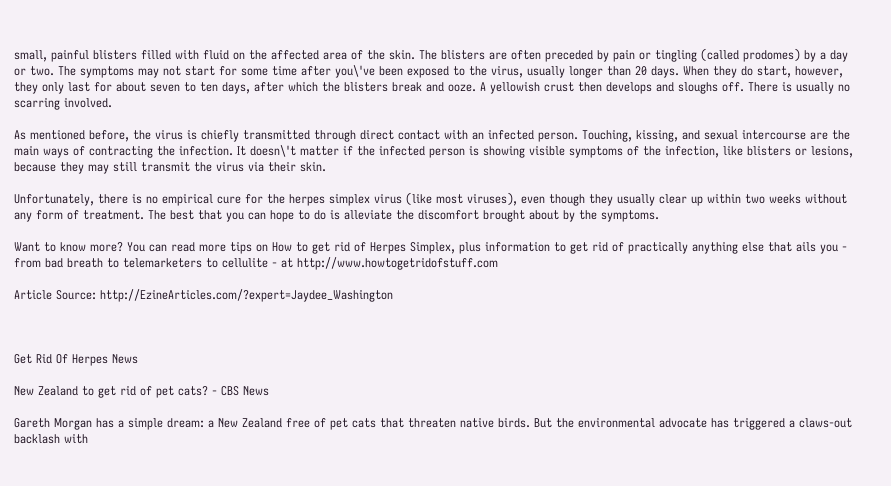small, painful blisters filled with fluid on the affected area of the skin. The blisters are often preceded by pain or tingling (called prodomes) by a day or two. The symptoms may not start for some time after you\'ve been exposed to the virus, usually longer than 20 days. When they do start, however, they only last for about seven to ten days, after which the blisters break and ooze. A yellowish crust then develops and sloughs off. There is usually no scarring involved.

As mentioned before, the virus is chiefly transmitted through direct contact with an infected person. Touching, kissing, and sexual intercourse are the main ways of contracting the infection. It doesn\'t matter if the infected person is showing visible symptoms of the infection, like blisters or lesions, because they may still transmit the virus via their skin.

Unfortunately, there is no empirical cure for the herpes simplex virus (like most viruses), even though they usually clear up within two weeks without any form of treatment. The best that you can hope to do is alleviate the discomfort brought about by the symptoms.

Want to know more? You can read more tips on How to get rid of Herpes Simplex, plus information to get rid of practically anything else that ails you - from bad breath to telemarketers to cellulite - at http://www.howtogetridofstuff.com

Article Source: http://EzineArticles.com/?expert=Jaydee_Washington



Get Rid Of Herpes News

New Zealand to get rid of pet cats? - CBS News

Gareth Morgan has a simple dream: a New Zealand free of pet cats that threaten native birds. But the environmental advocate has triggered a claws-out backlash with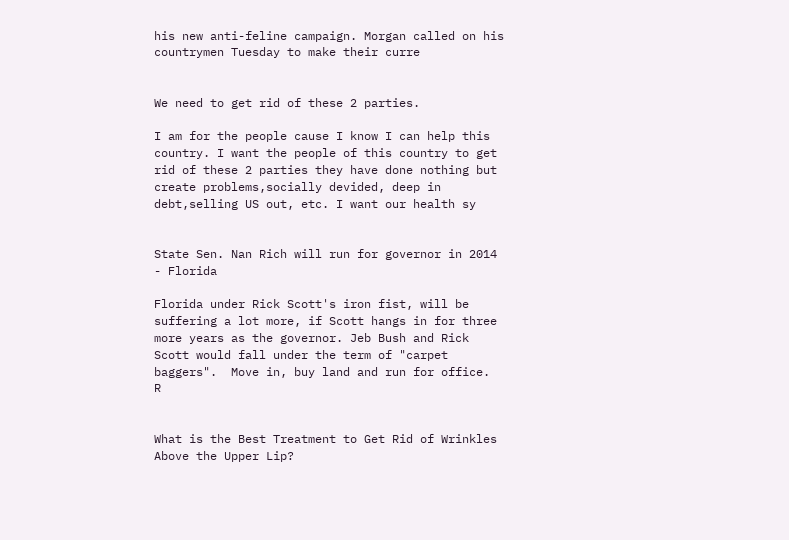his new anti-feline campaign. Morgan called on his countrymen Tuesday to make their curre


We need to get rid of these 2 parties.

I am for the people cause I know I can help this country. I want the people of this country to get rid of these 2 parties they have done nothing but create problems,socially devided, deep in debt,selling US out, etc. I want our health sy


State Sen. Nan Rich will run for governor in 2014 - Florida

Florida under Rick Scott's iron fist, will be suffering a lot more, if Scott hangs in for three more years as the governor. Jeb Bush and Rick Scott would fall under the term of "carpet baggers".  Move in, buy land and run for office.  R


What is the Best Treatment to Get Rid of Wrinkles Above the Upper Lip?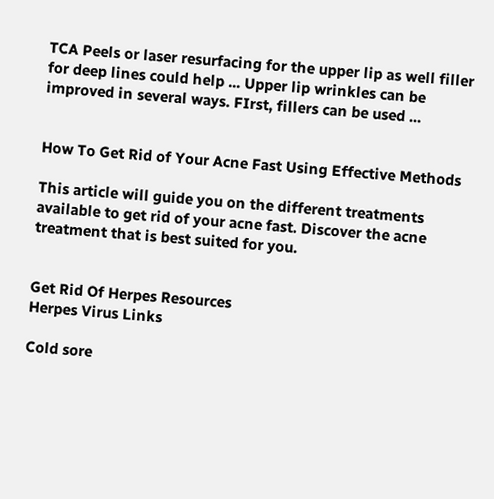TCA Peels or laser resurfacing for the upper lip as well filler for deep lines could help ... Upper lip wrinkles can be improved in several ways. FIrst, fillers can be used ...


How To Get Rid of Your Acne Fast Using Effective Methods

This article will guide you on the different treatments available to get rid of your acne fast. Discover the acne treatment that is best suited for you.


Get Rid Of Herpes Resources
Herpes Virus Links

Cold sore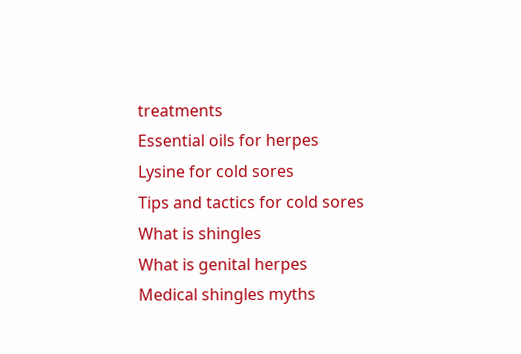treatments
Essential oils for herpes
Lysine for cold sores
Tips and tactics for cold sores
What is shingles
What is genital herpes
Medical shingles myths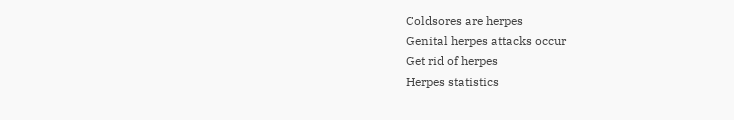Coldsores are herpes
Genital herpes attacks occur
Get rid of herpes
Herpes statistics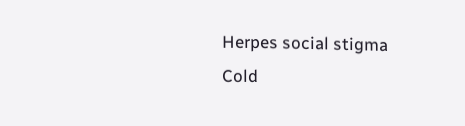Herpes social stigma
Cold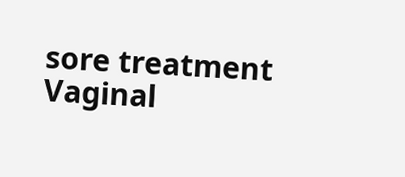sore treatment
Vaginal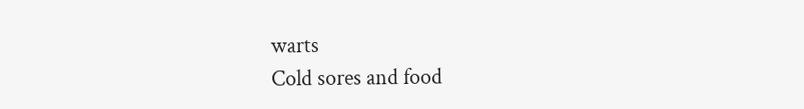warts
Cold sores and food